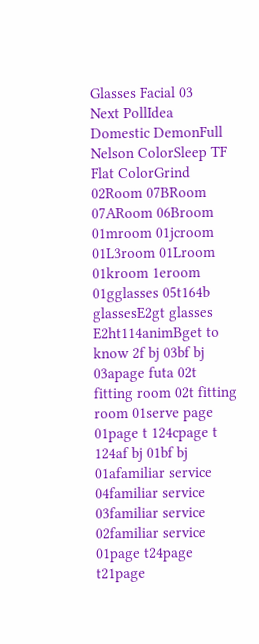Glasses Facial 03
Next PollIdea Domestic DemonFull Nelson ColorSleep TF Flat ColorGrind 02Room 07BRoom 07ARoom 06Broom 01mroom 01jcroom 01L3room 01Lroom 01kroom 1eroom 01gglasses 05t164b glassesE2gt glasses E2ht114animBget to know 2f bj 03bf bj 03apage futa 02t fitting room 02t fitting room 01serve page 01page t 124cpage t 124af bj 01bf bj 01afamiliar service 04familiar service 03familiar service 02familiar service 01page t24page t21page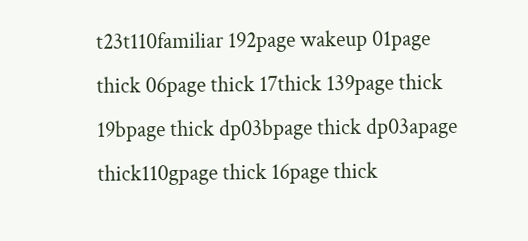t23t110familiar 192page wakeup 01page thick 06page thick 17thick 139page thick 19bpage thick dp03bpage thick dp03apage thick110gpage thick 16page thick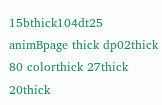15bthick104dt25 animBpage thick dp02thick 80 colorthick 27thick 20thick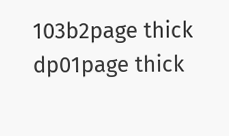103b2page thick dp01page thick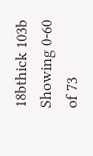18bthick 103b
Showing 0-60 of 73